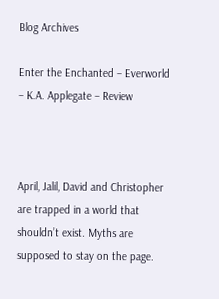Blog Archives

Enter the Enchanted – Everworld – K.A. Applegate – Review



April, Jalil, David and Christopher are trapped in a world that shouldn’t exist. Myths are supposed to stay on the page.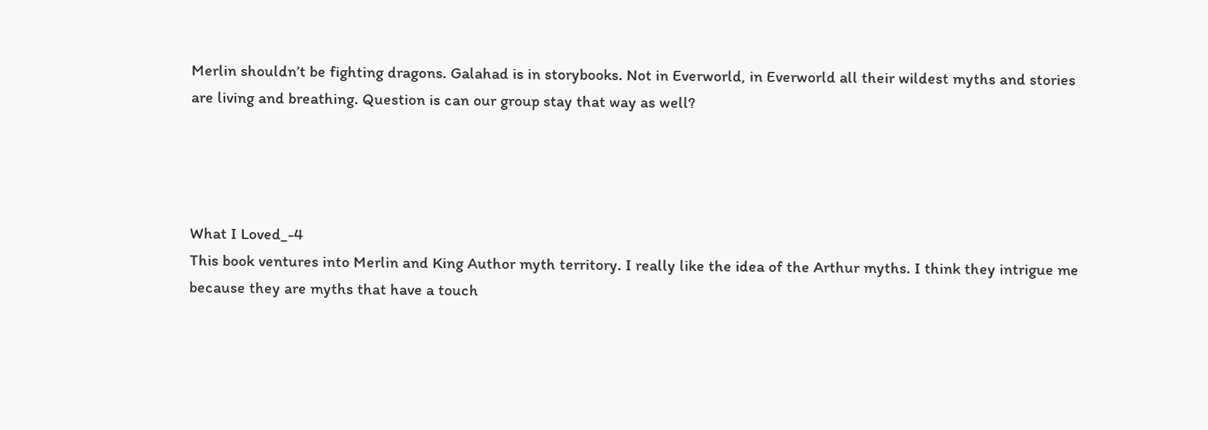Merlin shouldn’t be fighting dragons. Galahad is in storybooks. Not in Everworld, in Everworld all their wildest myths and stories are living and breathing. Question is can our group stay that way as well?




What I Loved_-4
This book ventures into Merlin and King Author myth territory. I really like the idea of the Arthur myths. I think they intrigue me because they are myths that have a touch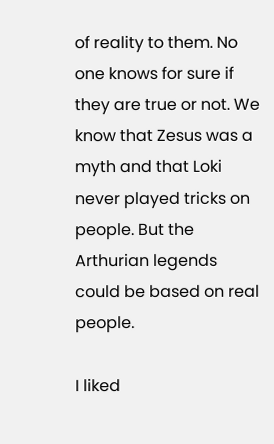of reality to them. No one knows for sure if they are true or not. We know that Zesus was a myth and that Loki never played tricks on people. But the Arthurian legends could be based on real people.

I liked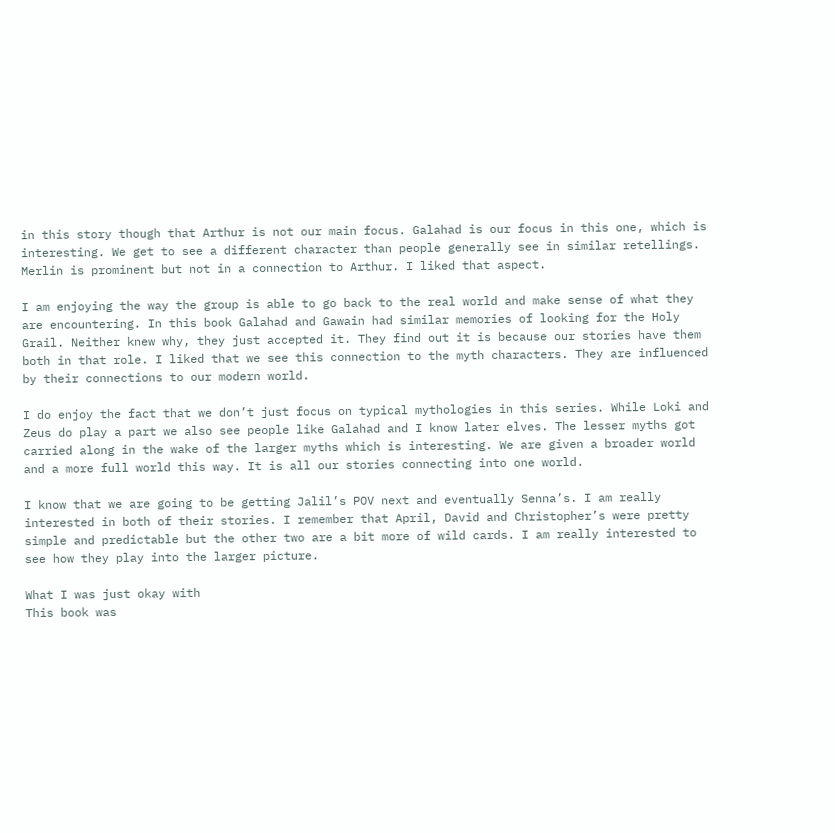in this story though that Arthur is not our main focus. Galahad is our focus in this one, which is interesting. We get to see a different character than people generally see in similar retellings. Merlin is prominent but not in a connection to Arthur. I liked that aspect.

I am enjoying the way the group is able to go back to the real world and make sense of what they are encountering. In this book Galahad and Gawain had similar memories of looking for the Holy Grail. Neither knew why, they just accepted it. They find out it is because our stories have them both in that role. I liked that we see this connection to the myth characters. They are influenced by their connections to our modern world.

I do enjoy the fact that we don’t just focus on typical mythologies in this series. While Loki and Zeus do play a part we also see people like Galahad and I know later elves. The lesser myths got carried along in the wake of the larger myths which is interesting. We are given a broader world and a more full world this way. It is all our stories connecting into one world.

I know that we are going to be getting Jalil’s POV next and eventually Senna’s. I am really interested in both of their stories. I remember that April, David and Christopher’s were pretty simple and predictable but the other two are a bit more of wild cards. I am really interested to see how they play into the larger picture.

What I was just okay with
This book was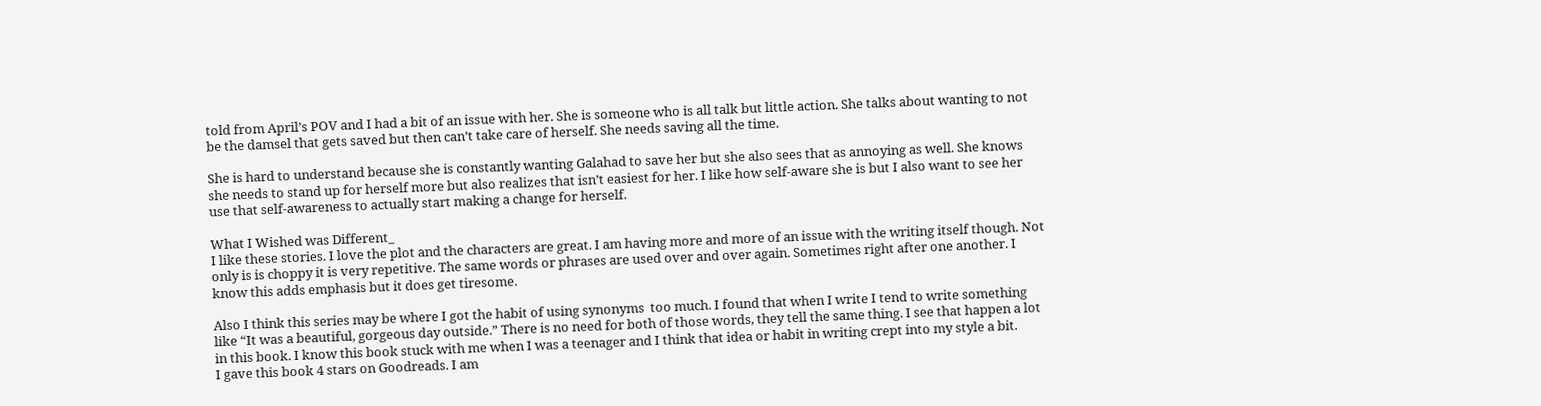told from April’s POV and I had a bit of an issue with her. She is someone who is all talk but little action. She talks about wanting to not be the damsel that gets saved but then can’t take care of herself. She needs saving all the time.

She is hard to understand because she is constantly wanting Galahad to save her but she also sees that as annoying as well. She knows she needs to stand up for herself more but also realizes that isn’t easiest for her. I like how self-aware she is but I also want to see her use that self-awareness to actually start making a change for herself.

What I Wished was Different_
I like these stories. I love the plot and the characters are great. I am having more and more of an issue with the writing itself though. Not only is is choppy it is very repetitive. The same words or phrases are used over and over again. Sometimes right after one another. I know this adds emphasis but it does get tiresome.

Also I think this series may be where I got the habit of using synonyms  too much. I found that when I write I tend to write something like “It was a beautiful, gorgeous day outside.” There is no need for both of those words, they tell the same thing. I see that happen a lot in this book. I know this book stuck with me when I was a teenager and I think that idea or habit in writing crept into my style a bit.
I gave this book 4 stars on Goodreads. I am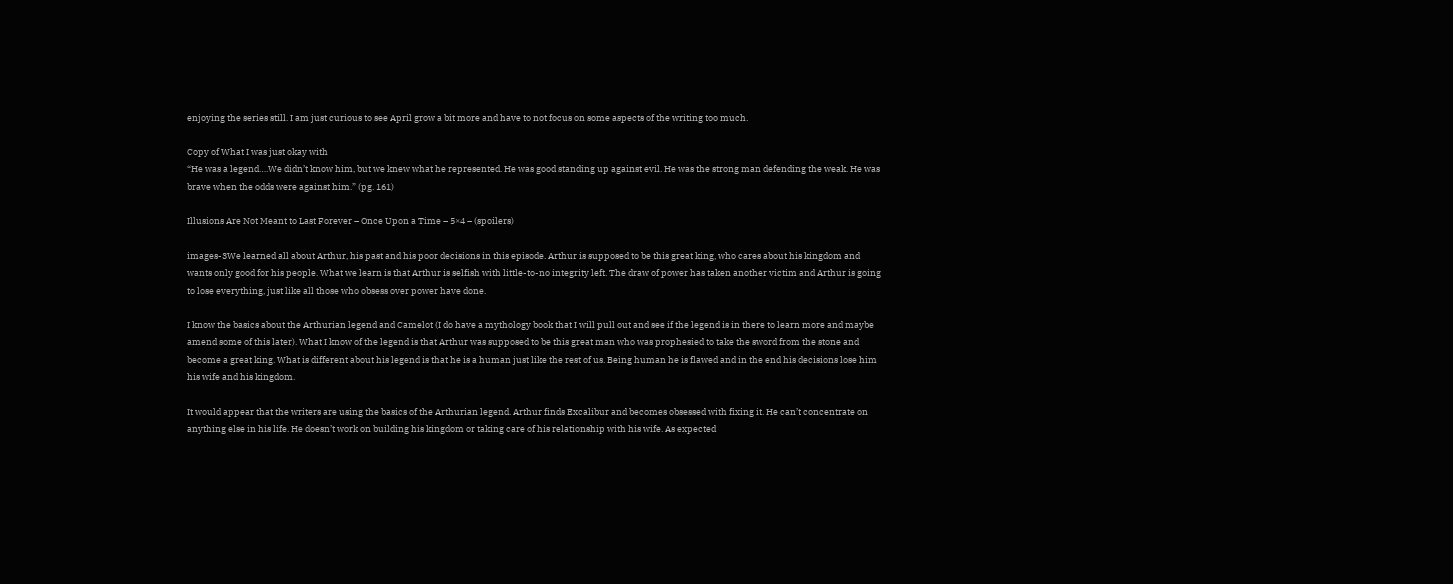enjoying the series still. I am just curious to see April grow a bit more and have to not focus on some aspects of the writing too much.

Copy of What I was just okay with
“He was a legend….We didn’t know him, but we knew what he represented. He was good standing up against evil. He was the strong man defending the weak. He was brave when the odds were against him.” (pg. 161)

Illusions Are Not Meant to Last Forever – Once Upon a Time – 5×4 – (spoilers)

images-3We learned all about Arthur, his past and his poor decisions in this episode. Arthur is supposed to be this great king, who cares about his kingdom and wants only good for his people. What we learn is that Arthur is selfish with little-to-no integrity left. The draw of power has taken another victim and Arthur is going to lose everything, just like all those who obsess over power have done.

I know the basics about the Arthurian legend and Camelot (I do have a mythology book that I will pull out and see if the legend is in there to learn more and maybe amend some of this later). What I know of the legend is that Arthur was supposed to be this great man who was prophesied to take the sword from the stone and become a great king. What is different about his legend is that he is a human just like the rest of us. Being human he is flawed and in the end his decisions lose him his wife and his kingdom.

It would appear that the writers are using the basics of the Arthurian legend. Arthur finds Excalibur and becomes obsessed with fixing it. He can’t concentrate on anything else in his life. He doesn’t work on building his kingdom or taking care of his relationship with his wife. As expected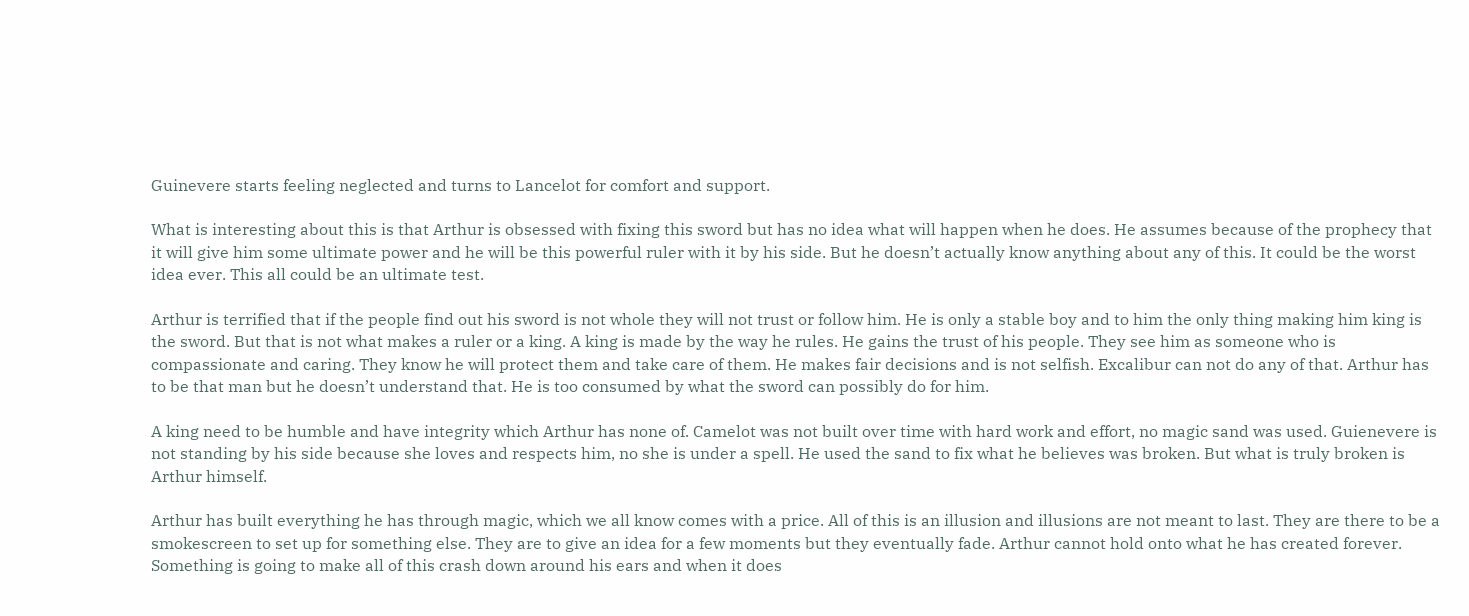Guinevere starts feeling neglected and turns to Lancelot for comfort and support.

What is interesting about this is that Arthur is obsessed with fixing this sword but has no idea what will happen when he does. He assumes because of the prophecy that it will give him some ultimate power and he will be this powerful ruler with it by his side. But he doesn’t actually know anything about any of this. It could be the worst idea ever. This all could be an ultimate test.

Arthur is terrified that if the people find out his sword is not whole they will not trust or follow him. He is only a stable boy and to him the only thing making him king is the sword. But that is not what makes a ruler or a king. A king is made by the way he rules. He gains the trust of his people. They see him as someone who is compassionate and caring. They know he will protect them and take care of them. He makes fair decisions and is not selfish. Excalibur can not do any of that. Arthur has to be that man but he doesn’t understand that. He is too consumed by what the sword can possibly do for him.

A king need to be humble and have integrity which Arthur has none of. Camelot was not built over time with hard work and effort, no magic sand was used. Guienevere is not standing by his side because she loves and respects him, no she is under a spell. He used the sand to fix what he believes was broken. But what is truly broken is Arthur himself.

Arthur has built everything he has through magic, which we all know comes with a price. All of this is an illusion and illusions are not meant to last. They are there to be a smokescreen to set up for something else. They are to give an idea for a few moments but they eventually fade. Arthur cannot hold onto what he has created forever. Something is going to make all of this crash down around his ears and when it does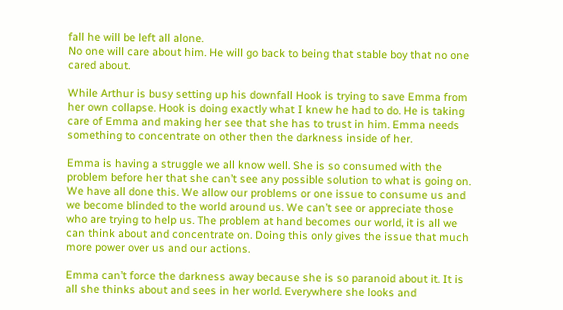fall he will be left all alone.
No one will care about him. He will go back to being that stable boy that no one cared about.

While Arthur is busy setting up his downfall Hook is trying to save Emma from her own collapse. Hook is doing exactly what I knew he had to do. He is taking care of Emma and making her see that she has to trust in him. Emma needs something to concentrate on other then the darkness inside of her.

Emma is having a struggle we all know well. She is so consumed with the problem before her that she can’t see any possible solution to what is going on. We have all done this. We allow our problems or one issue to consume us and we become blinded to the world around us. We can’t see or appreciate those who are trying to help us. The problem at hand becomes our world, it is all we can think about and concentrate on. Doing this only gives the issue that much more power over us and our actions.

Emma can’t force the darkness away because she is so paranoid about it. It is all she thinks about and sees in her world. Everywhere she looks and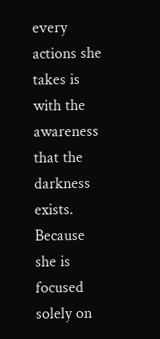every actions she takes is with the awareness that the darkness exists. Because she is focused solely on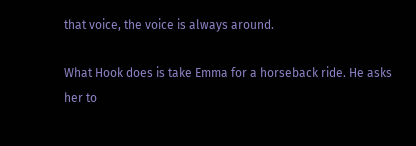that voice, the voice is always around.

What Hook does is take Emma for a horseback ride. He asks her to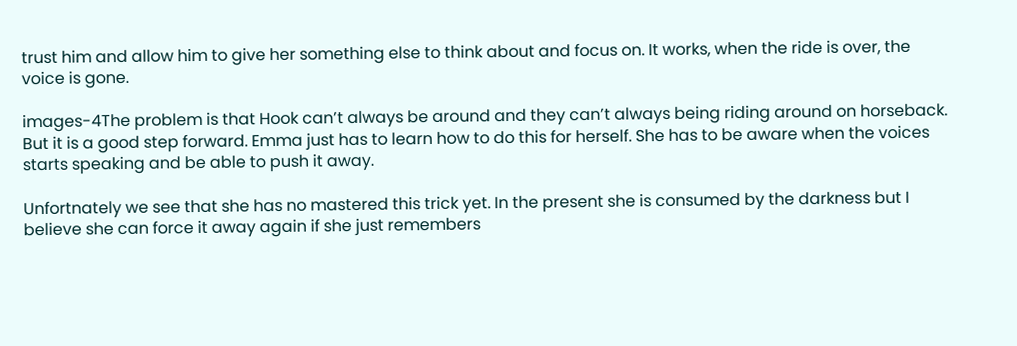trust him and allow him to give her something else to think about and focus on. It works, when the ride is over, the voice is gone.

images-4The problem is that Hook can’t always be around and they can’t always being riding around on horseback. But it is a good step forward. Emma just has to learn how to do this for herself. She has to be aware when the voices starts speaking and be able to push it away.

Unfortnately we see that she has no mastered this trick yet. In the present she is consumed by the darkness but I believe she can force it away again if she just remembers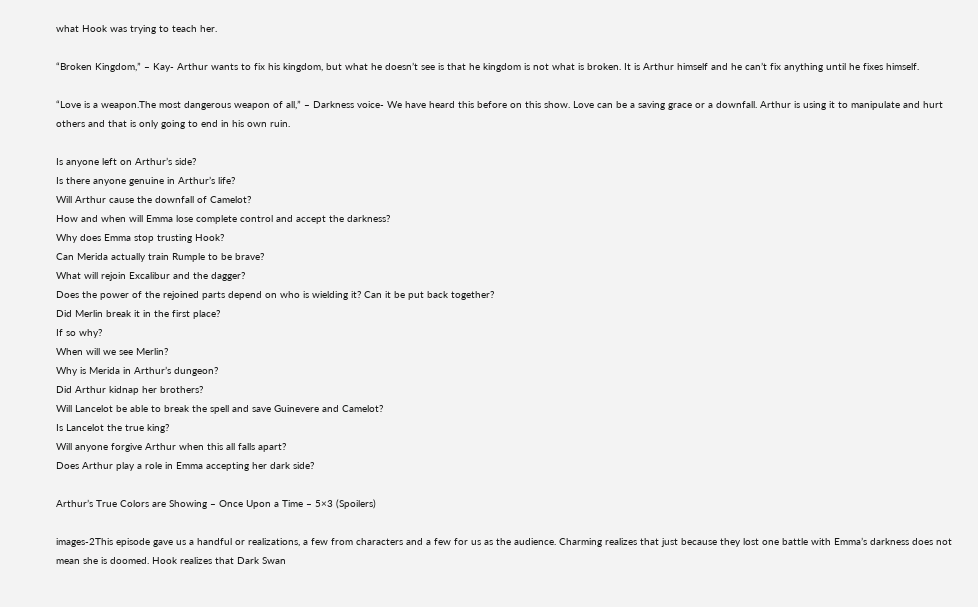what Hook was trying to teach her.

“Broken Kingdom,” – Kay- Arthur wants to fix his kingdom, but what he doesn’t see is that he kingdom is not what is broken. It is Arthur himself and he can’t fix anything until he fixes himself.

“Love is a weapon.The most dangerous weapon of all,” – Darkness voice- We have heard this before on this show. Love can be a saving grace or a downfall. Arthur is using it to manipulate and hurt others and that is only going to end in his own ruin.

Is anyone left on Arthur’s side?
Is there anyone genuine in Arthur’s life?
Will Arthur cause the downfall of Camelot?
How and when will Emma lose complete control and accept the darkness?
Why does Emma stop trusting Hook?
Can Merida actually train Rumple to be brave?
What will rejoin Excalibur and the dagger?
Does the power of the rejoined parts depend on who is wielding it? Can it be put back together?
Did Merlin break it in the first place?
If so why?
When will we see Merlin?
Why is Merida in Arthur’s dungeon?
Did Arthur kidnap her brothers?
Will Lancelot be able to break the spell and save Guinevere and Camelot?
Is Lancelot the true king?
Will anyone forgive Arthur when this all falls apart?
Does Arthur play a role in Emma accepting her dark side?

Arthur’s True Colors are Showing – Once Upon a Time – 5×3 (Spoilers)

images-2This episode gave us a handful or realizations, a few from characters and a few for us as the audience. Charming realizes that just because they lost one battle with Emma’s darkness does not mean she is doomed. Hook realizes that Dark Swan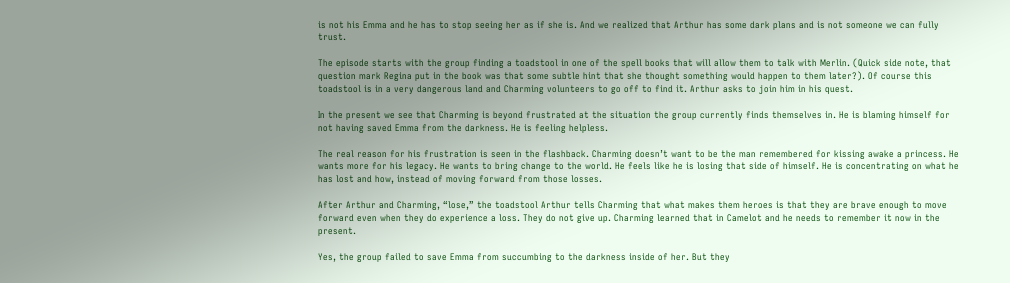is not his Emma and he has to stop seeing her as if she is. And we realized that Arthur has some dark plans and is not someone we can fully trust.

The episode starts with the group finding a toadstool in one of the spell books that will allow them to talk with Merlin. (Quick side note, that question mark Regina put in the book was that some subtle hint that she thought something would happen to them later?). Of course this toadstool is in a very dangerous land and Charming volunteers to go off to find it. Arthur asks to join him in his quest.

In the present we see that Charming is beyond frustrated at the situation the group currently finds themselves in. He is blaming himself for not having saved Emma from the darkness. He is feeling helpless.

The real reason for his frustration is seen in the flashback. Charming doesn’t want to be the man remembered for kissing awake a princess. He wants more for his legacy. He wants to bring change to the world. He feels like he is losing that side of himself. He is concentrating on what he has lost and how, instead of moving forward from those losses.

After Arthur and Charming, “lose,” the toadstool Arthur tells Charming that what makes them heroes is that they are brave enough to move forward even when they do experience a loss. They do not give up. Charming learned that in Camelot and he needs to remember it now in the present.

Yes, the group failed to save Emma from succumbing to the darkness inside of her. But they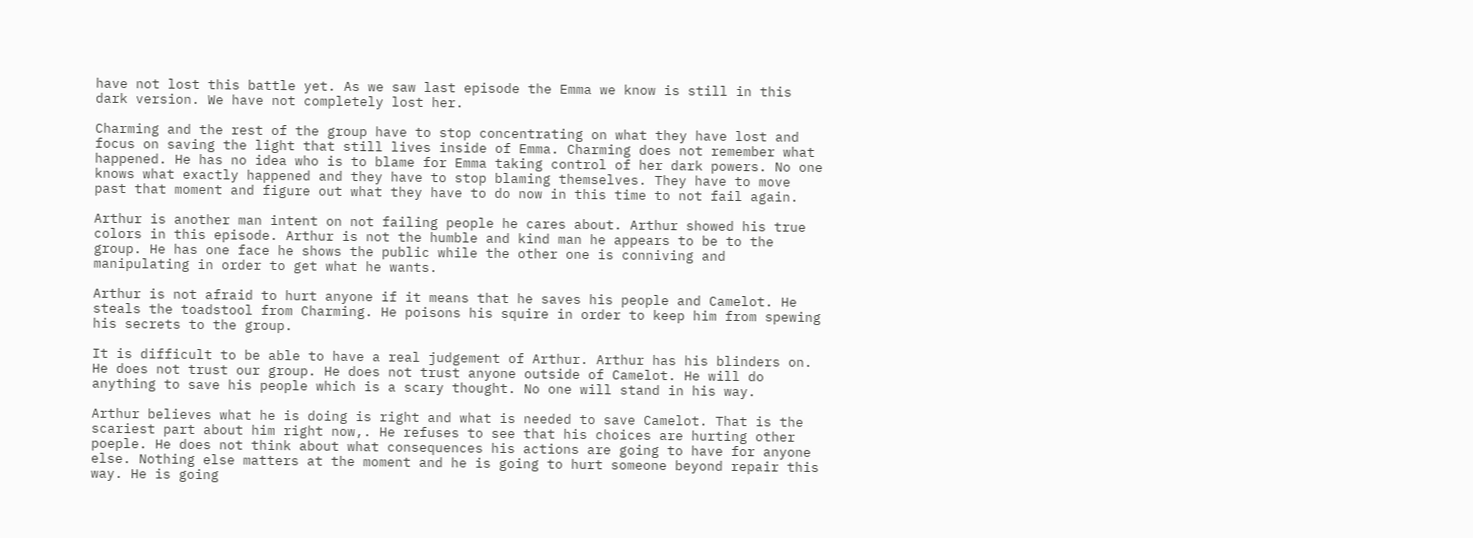have not lost this battle yet. As we saw last episode the Emma we know is still in this dark version. We have not completely lost her.

Charming and the rest of the group have to stop concentrating on what they have lost and focus on saving the light that still lives inside of Emma. Charming does not remember what happened. He has no idea who is to blame for Emma taking control of her dark powers. No one knows what exactly happened and they have to stop blaming themselves. They have to move past that moment and figure out what they have to do now in this time to not fail again.

Arthur is another man intent on not failing people he cares about. Arthur showed his true colors in this episode. Arthur is not the humble and kind man he appears to be to the group. He has one face he shows the public while the other one is conniving and manipulating in order to get what he wants.

Arthur is not afraid to hurt anyone if it means that he saves his people and Camelot. He steals the toadstool from Charming. He poisons his squire in order to keep him from spewing his secrets to the group.

It is difficult to be able to have a real judgement of Arthur. Arthur has his blinders on. He does not trust our group. He does not trust anyone outside of Camelot. He will do anything to save his people which is a scary thought. No one will stand in his way.

Arthur believes what he is doing is right and what is needed to save Camelot. That is the scariest part about him right now,. He refuses to see that his choices are hurting other poeple. He does not think about what consequences his actions are going to have for anyone else. Nothing else matters at the moment and he is going to hurt someone beyond repair this way. He is going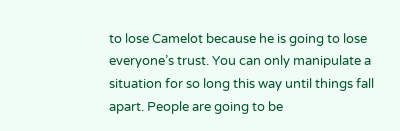to lose Camelot because he is going to lose everyone’s trust. You can only manipulate a situation for so long this way until things fall apart. People are going to be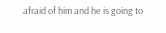afraid of him and he is going to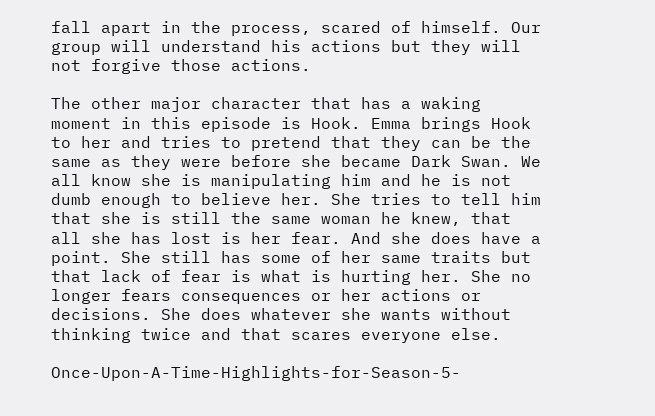fall apart in the process, scared of himself. Our group will understand his actions but they will not forgive those actions.

The other major character that has a waking moment in this episode is Hook. Emma brings Hook to her and tries to pretend that they can be the same as they were before she became Dark Swan. We all know she is manipulating him and he is not dumb enough to believe her. She tries to tell him that she is still the same woman he knew, that all she has lost is her fear. And she does have a point. She still has some of her same traits but that lack of fear is what is hurting her. She no longer fears consequences or her actions or decisions. She does whatever she wants without thinking twice and that scares everyone else.

Once-Upon-A-Time-Highlights-for-Season-5-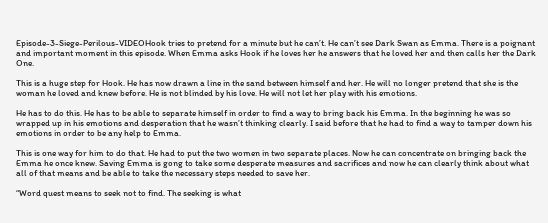Episode-3-Siege-Perilous-VIDEOHook tries to pretend for a minute but he can’t. He can’t see Dark Swan as Emma. There is a poignant and important moment in this episode. When Emma asks Hook if he loves her he answers that he loved her and then calls her the Dark One.

This is a huge step for Hook. He has now drawn a line in the sand between himself and her. He will no longer pretend that she is the woman he loved and knew before. He is not blinded by his love. He will not let her play with his emotions.

He has to do this. He has to be able to separate himself in order to find a way to bring back his Emma. In the beginning he was so wrapped up in his emotions and desperation that he wasn’t thinking clearly. I said before that he had to find a way to tamper down his emotions in order to be any help to Emma.

This is one way for him to do that. He had to put the two women in two separate places. Now he can concentrate on bringing back the Emma he once knew. Saving Emma is gong to take some desperate measures and sacrifices and now he can clearly think about what all of that means and be able to take the necessary steps needed to save her.

“Word quest means to seek not to find. The seeking is what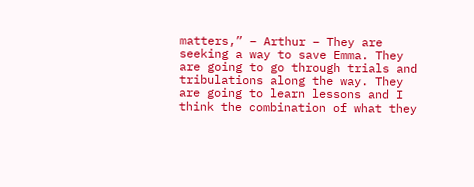matters,” – Arthur – They are seeking a way to save Emma. They are going to go through trials and tribulations along the way. They are going to learn lessons and I think the combination of what they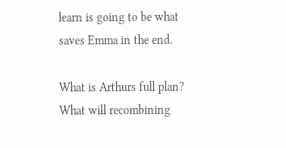learn is going to be what saves Emma in the end.

What is Arthurs full plan?
What will recombining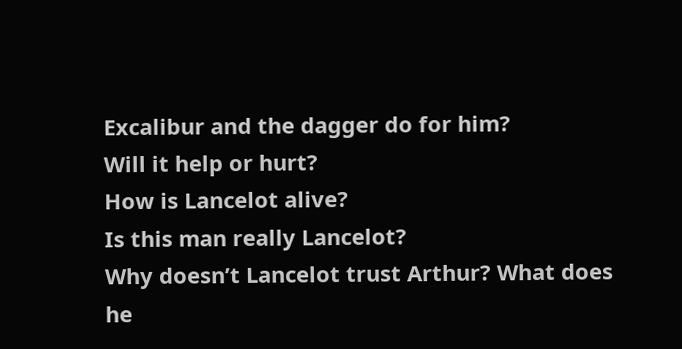Excalibur and the dagger do for him?
Will it help or hurt?
How is Lancelot alive?
Is this man really Lancelot?
Why doesn’t Lancelot trust Arthur? What does he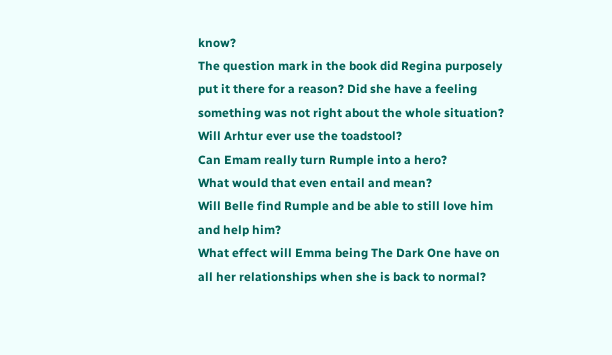know?
The question mark in the book did Regina purposely put it there for a reason? Did she have a feeling something was not right about the whole situation?
Will Arhtur ever use the toadstool?
Can Emam really turn Rumple into a hero?
What would that even entail and mean?
Will Belle find Rumple and be able to still love him and help him?
What effect will Emma being The Dark One have on all her relationships when she is back to normal?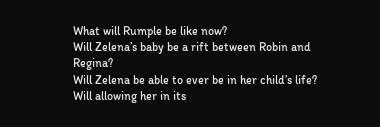What will Rumple be like now?
Will Zelena’s baby be a rift between Robin and Regina?
Will Zelena be able to ever be in her child’s life?
Will allowing her in its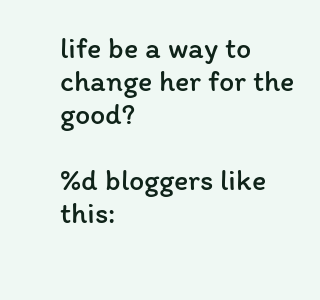life be a way to change her for the good?

%d bloggers like this: